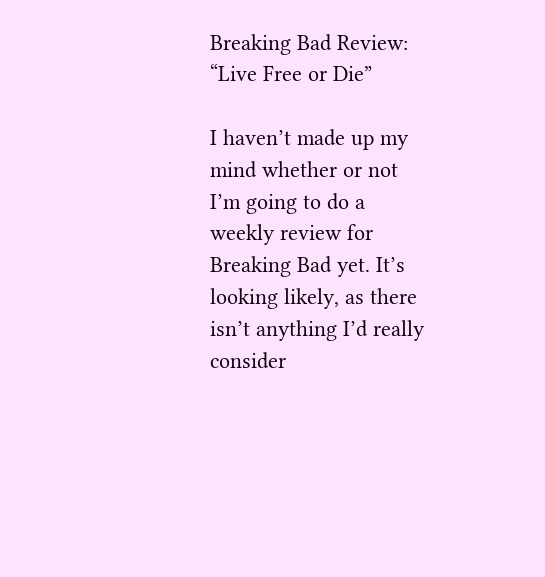Breaking Bad Review: “Live Free or Die”

I haven’t made up my mind whether or not I’m going to do a weekly review for Breaking Bad yet. It’s looking likely, as there isn’t anything I’d really consider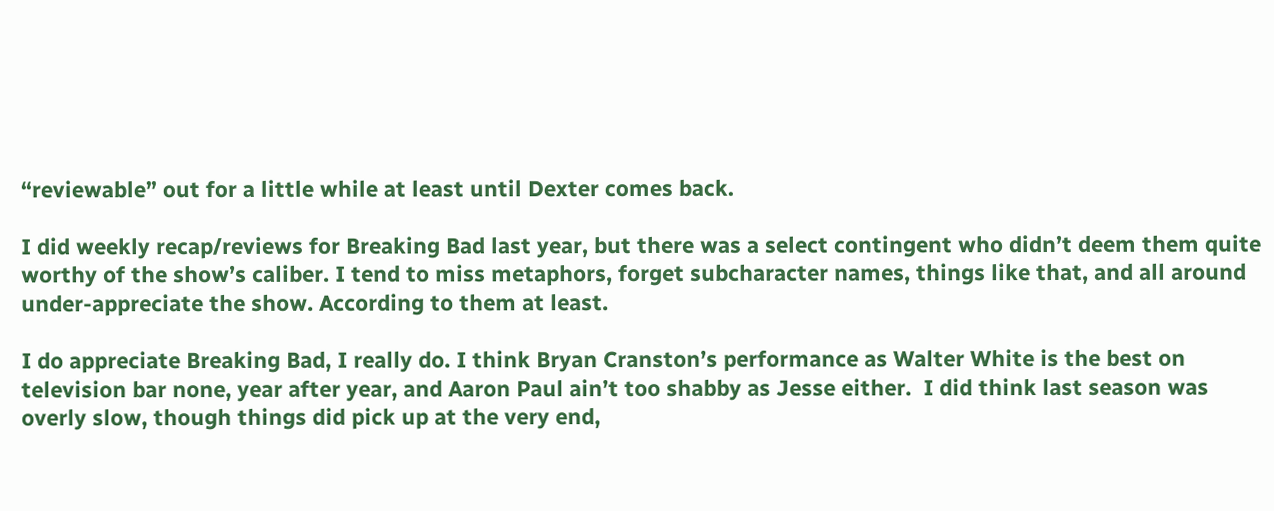“reviewable” out for a little while at least until Dexter comes back.

I did weekly recap/reviews for Breaking Bad last year, but there was a select contingent who didn’t deem them quite worthy of the show’s caliber. I tend to miss metaphors, forget subcharacter names, things like that, and all around under-appreciate the show. According to them at least.

I do appreciate Breaking Bad, I really do. I think Bryan Cranston’s performance as Walter White is the best on television bar none, year after year, and Aaron Paul ain’t too shabby as Jesse either.  I did think last season was overly slow, though things did pick up at the very end,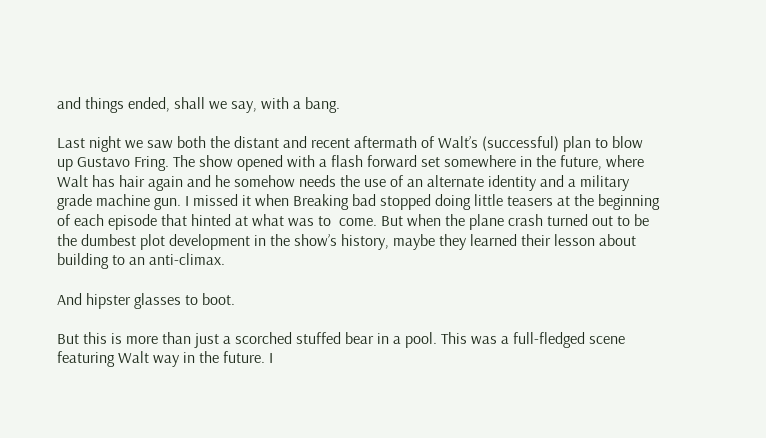and things ended, shall we say, with a bang.

Last night we saw both the distant and recent aftermath of Walt’s (successful) plan to blow up Gustavo Fring. The show opened with a flash forward set somewhere in the future, where Walt has hair again and he somehow needs the use of an alternate identity and a military grade machine gun. I missed it when Breaking bad stopped doing little teasers at the beginning of each episode that hinted at what was to  come. But when the plane crash turned out to be the dumbest plot development in the show’s history, maybe they learned their lesson about building to an anti-climax.

And hipster glasses to boot.

But this is more than just a scorched stuffed bear in a pool. This was a full-fledged scene featuring Walt way in the future. I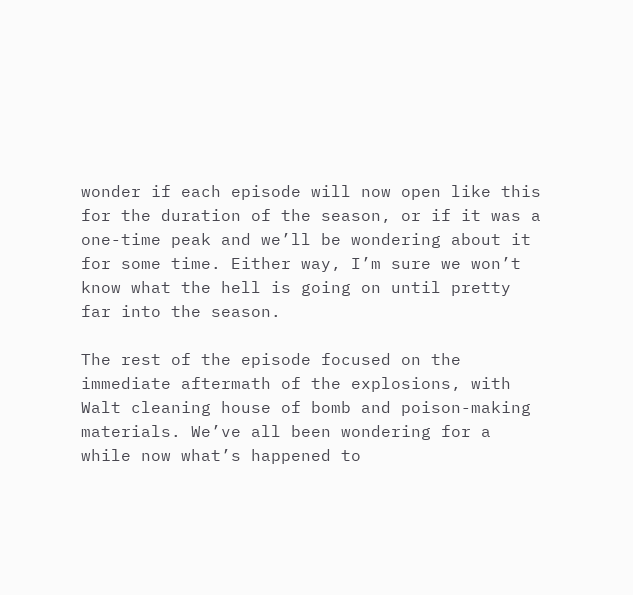wonder if each episode will now open like this for the duration of the season, or if it was a one-time peak and we’ll be wondering about it for some time. Either way, I’m sure we won’t know what the hell is going on until pretty far into the season.

The rest of the episode focused on the immediate aftermath of the explosions, with Walt cleaning house of bomb and poison-making materials. We’ve all been wondering for a while now what’s happened to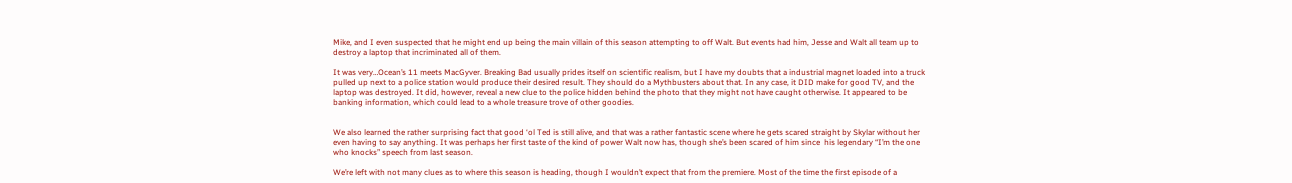Mike, and I even suspected that he might end up being the main villain of this season attempting to off Walt. But events had him, Jesse and Walt all team up to destroy a laptop that incriminated all of them.

It was very…Ocean’s 11 meets MacGyver. Breaking Bad usually prides itself on scientific realism, but I have my doubts that a industrial magnet loaded into a truck pulled up next to a police station would produce their desired result. They should do a Mythbusters about that. In any case, it DID make for good TV, and the laptop was destroyed. It did, however, reveal a new clue to the police hidden behind the photo that they might not have caught otherwise. It appeared to be banking information, which could lead to a whole treasure trove of other goodies.


We also learned the rather surprising fact that good ‘ol Ted is still alive, and that was a rather fantastic scene where he gets scared straight by Skylar without her even having to say anything. It was perhaps her first taste of the kind of power Walt now has, though she’s been scared of him since  his legendary “I’m the one who knocks” speech from last season.

We’re left with not many clues as to where this season is heading, though I wouldn’t expect that from the premiere. Most of the time the first episode of a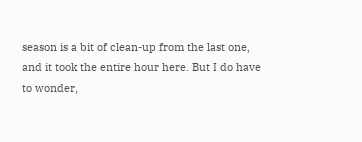season is a bit of clean-up from the last one, and it took the entire hour here. But I do have to wonder,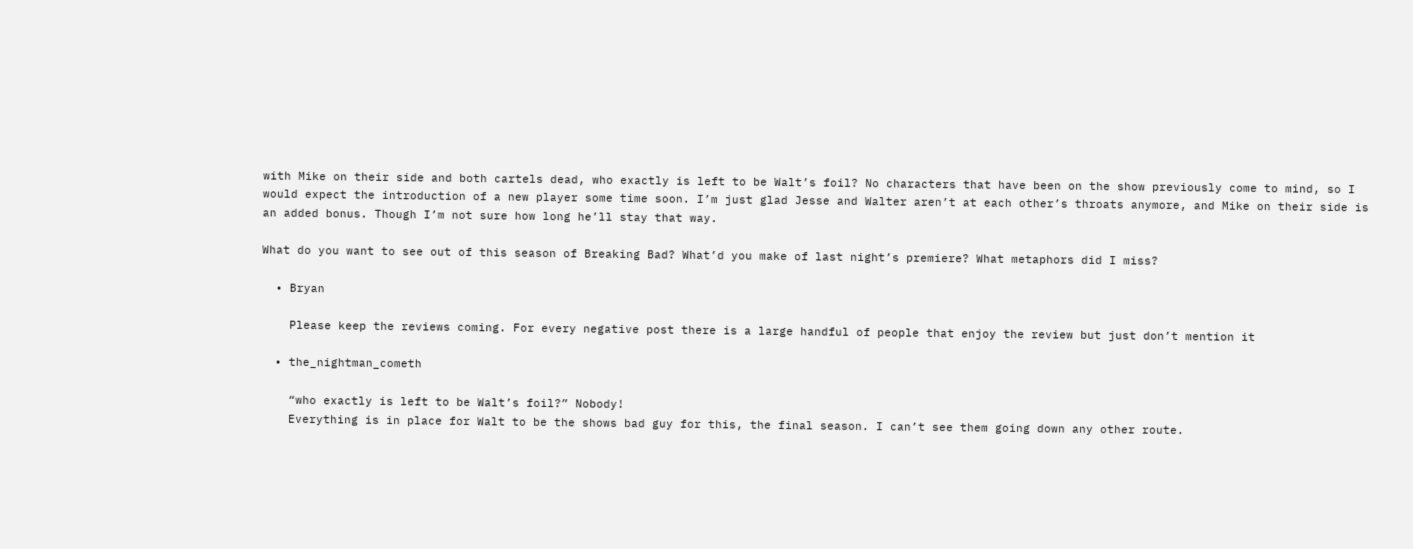with Mike on their side and both cartels dead, who exactly is left to be Walt’s foil? No characters that have been on the show previously come to mind, so I would expect the introduction of a new player some time soon. I’m just glad Jesse and Walter aren’t at each other’s throats anymore, and Mike on their side is an added bonus. Though I’m not sure how long he’ll stay that way.

What do you want to see out of this season of Breaking Bad? What’d you make of last night’s premiere? What metaphors did I miss?

  • Bryan

    Please keep the reviews coming. For every negative post there is a large handful of people that enjoy the review but just don’t mention it

  • the_nightman_cometh

    “who exactly is left to be Walt’s foil?” Nobody!
    Everything is in place for Walt to be the shows bad guy for this, the final season. I can’t see them going down any other route.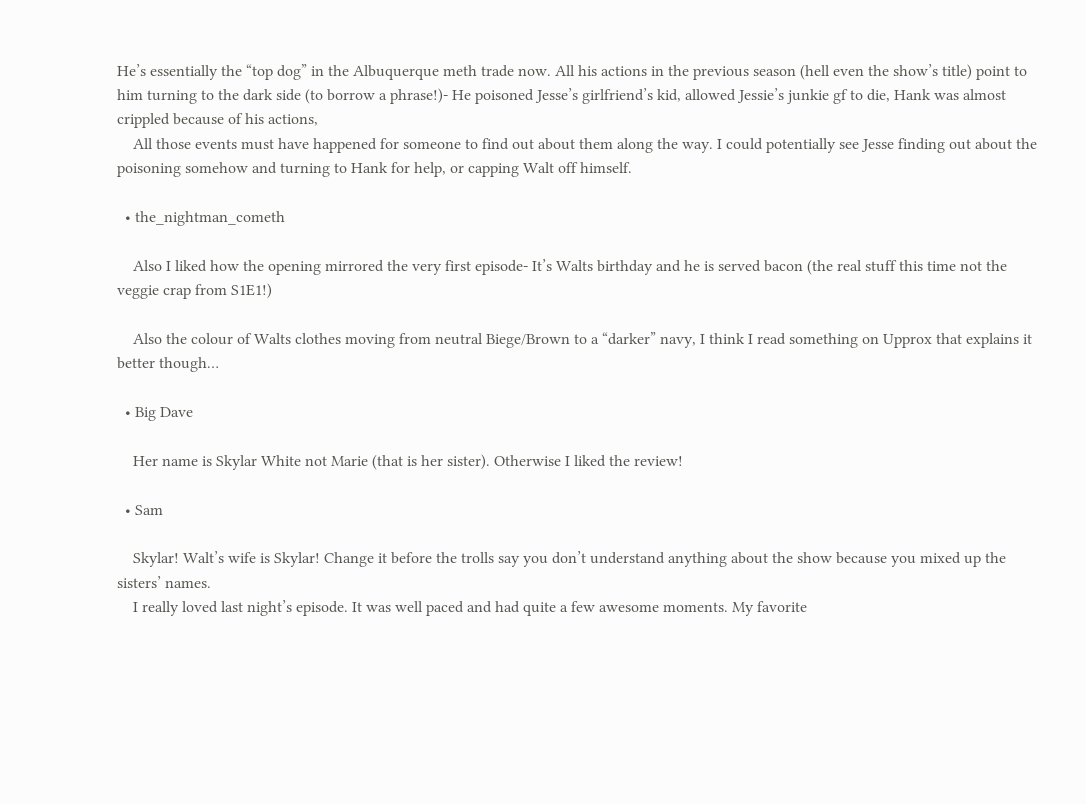He’s essentially the “top dog” in the Albuquerque meth trade now. All his actions in the previous season (hell even the show’s title) point to him turning to the dark side (to borrow a phrase!)- He poisoned Jesse’s girlfriend’s kid, allowed Jessie’s junkie gf to die, Hank was almost crippled because of his actions,
    All those events must have happened for someone to find out about them along the way. I could potentially see Jesse finding out about the poisoning somehow and turning to Hank for help, or capping Walt off himself.

  • the_nightman_cometh

    Also I liked how the opening mirrored the very first episode- It’s Walts birthday and he is served bacon (the real stuff this time not the veggie crap from S1E1!)

    Also the colour of Walts clothes moving from neutral Biege/Brown to a “darker” navy, I think I read something on Upprox that explains it better though…

  • Big Dave

    Her name is Skylar White not Marie (that is her sister). Otherwise I liked the review!

  • Sam

    Skylar! Walt’s wife is Skylar! Change it before the trolls say you don’t understand anything about the show because you mixed up the sisters’ names.
    I really loved last night’s episode. It was well paced and had quite a few awesome moments. My favorite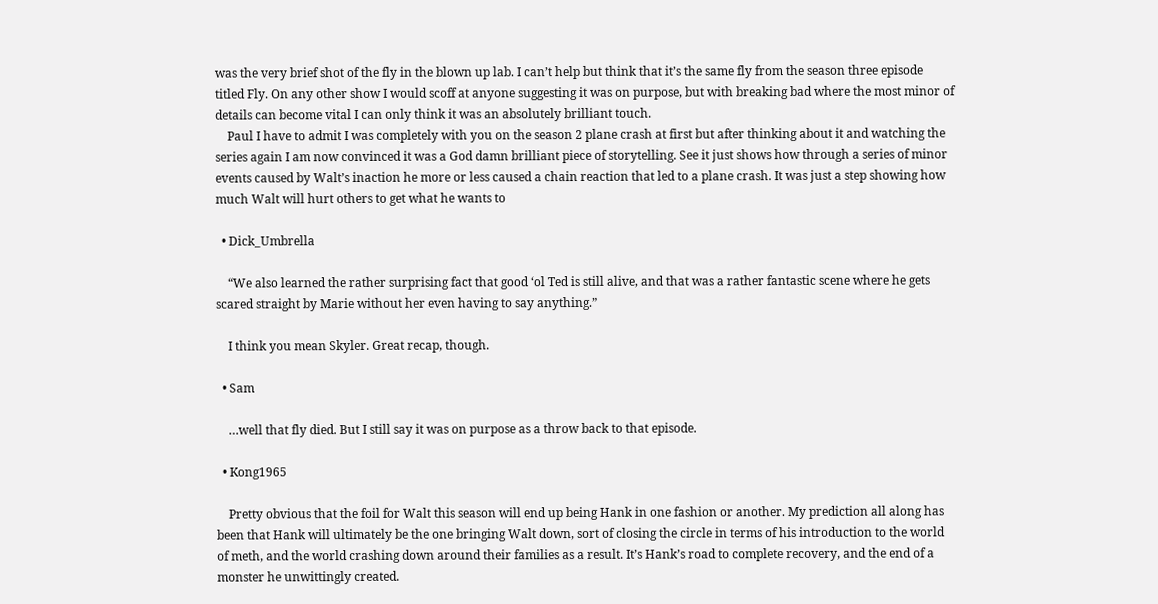was the very brief shot of the fly in the blown up lab. I can’t help but think that it’s the same fly from the season three episode titled Fly. On any other show I would scoff at anyone suggesting it was on purpose, but with breaking bad where the most minor of details can become vital I can only think it was an absolutely brilliant touch.
    Paul I have to admit I was completely with you on the season 2 plane crash at first but after thinking about it and watching the series again I am now convinced it was a God damn brilliant piece of storytelling. See it just shows how through a series of minor events caused by Walt’s inaction he more or less caused a chain reaction that led to a plane crash. It was just a step showing how much Walt will hurt others to get what he wants to

  • Dick_Umbrella

    “We also learned the rather surprising fact that good ‘ol Ted is still alive, and that was a rather fantastic scene where he gets scared straight by Marie without her even having to say anything.”

    I think you mean Skyler. Great recap, though.

  • Sam

    …well that fly died. But I still say it was on purpose as a throw back to that episode.

  • Kong1965

    Pretty obvious that the foil for Walt this season will end up being Hank in one fashion or another. My prediction all along has been that Hank will ultimately be the one bringing Walt down, sort of closing the circle in terms of his introduction to the world of meth, and the world crashing down around their families as a result. It’s Hank’s road to complete recovery, and the end of a monster he unwittingly created.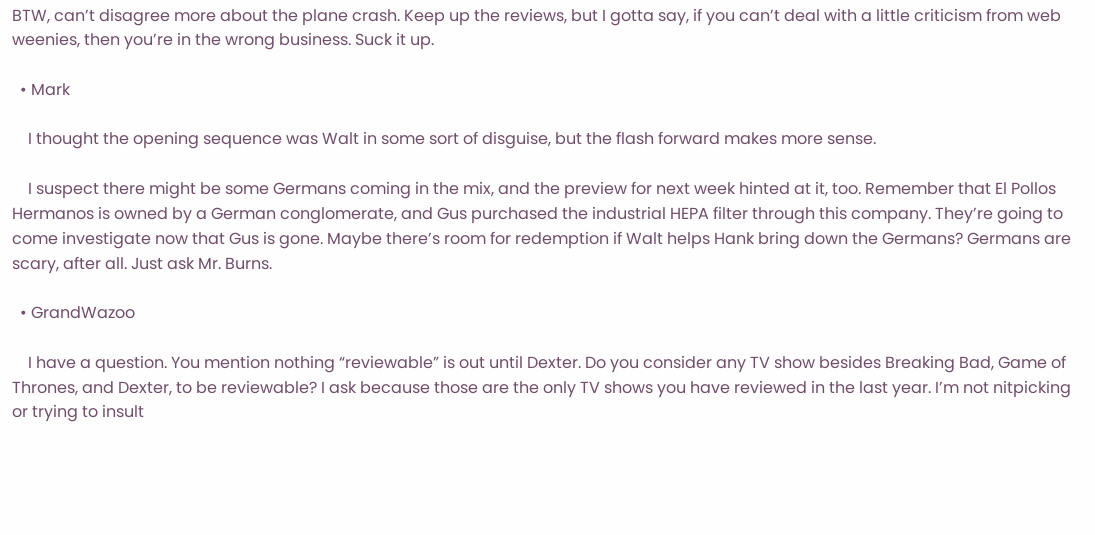BTW, can’t disagree more about the plane crash. Keep up the reviews, but I gotta say, if you can’t deal with a little criticism from web weenies, then you’re in the wrong business. Suck it up.

  • Mark

    I thought the opening sequence was Walt in some sort of disguise, but the flash forward makes more sense.

    I suspect there might be some Germans coming in the mix, and the preview for next week hinted at it, too. Remember that El Pollos Hermanos is owned by a German conglomerate, and Gus purchased the industrial HEPA filter through this company. They’re going to come investigate now that Gus is gone. Maybe there’s room for redemption if Walt helps Hank bring down the Germans? Germans are scary, after all. Just ask Mr. Burns.

  • GrandWazoo

    I have a question. You mention nothing “reviewable” is out until Dexter. Do you consider any TV show besides Breaking Bad, Game of Thrones, and Dexter, to be reviewable? I ask because those are the only TV shows you have reviewed in the last year. I’m not nitpicking or trying to insult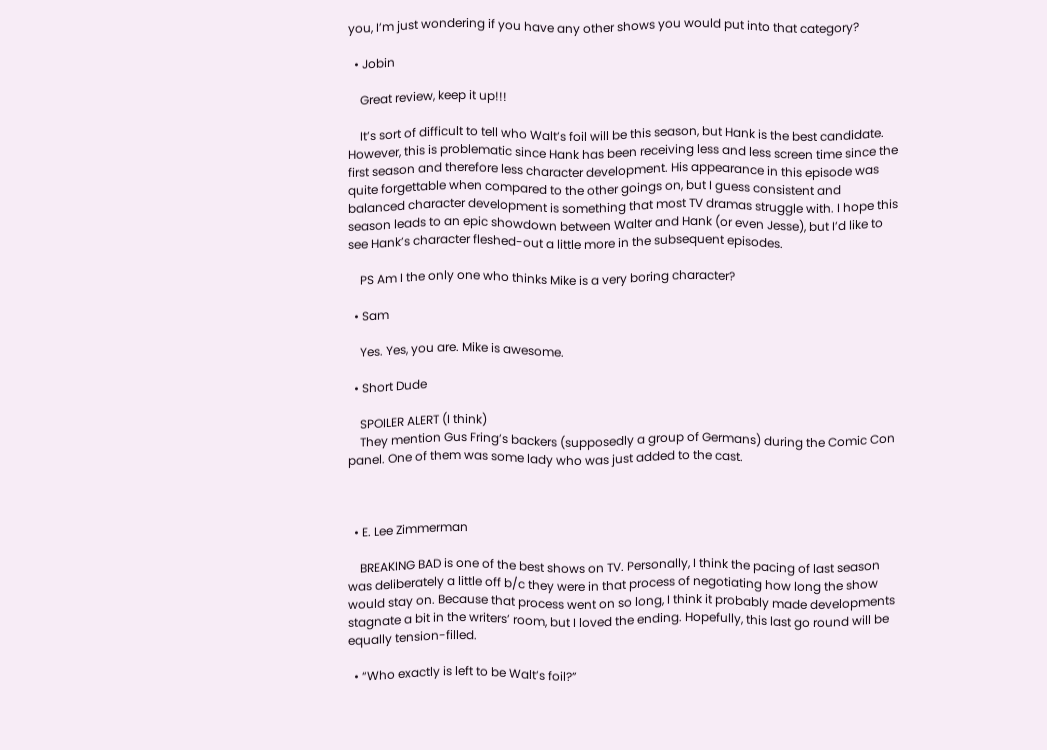you, I’m just wondering if you have any other shows you would put into that category?

  • Jobin

    Great review, keep it up!!!

    It’s sort of difficult to tell who Walt’s foil will be this season, but Hank is the best candidate. However, this is problematic since Hank has been receiving less and less screen time since the first season and therefore less character development. His appearance in this episode was quite forgettable when compared to the other goings on, but I guess consistent and balanced character development is something that most TV dramas struggle with. I hope this season leads to an epic showdown between Walter and Hank (or even Jesse), but I’d like to see Hank’s character fleshed-out a little more in the subsequent episodes.

    PS Am I the only one who thinks Mike is a very boring character?

  • Sam

    Yes. Yes, you are. Mike is awesome.

  • Short Dude

    SPOILER ALERT (I think)
    They mention Gus Fring’s backers (supposedly a group of Germans) during the Comic Con panel. One of them was some lady who was just added to the cast.



  • E. Lee Zimmerman

    BREAKING BAD is one of the best shows on TV. Personally, I think the pacing of last season was deliberately a little off b/c they were in that process of negotiating how long the show would stay on. Because that process went on so long, I think it probably made developments stagnate a bit in the writers’ room, but I loved the ending. Hopefully, this last go round will be equally tension-filled.

  • “Who exactly is left to be Walt’s foil?”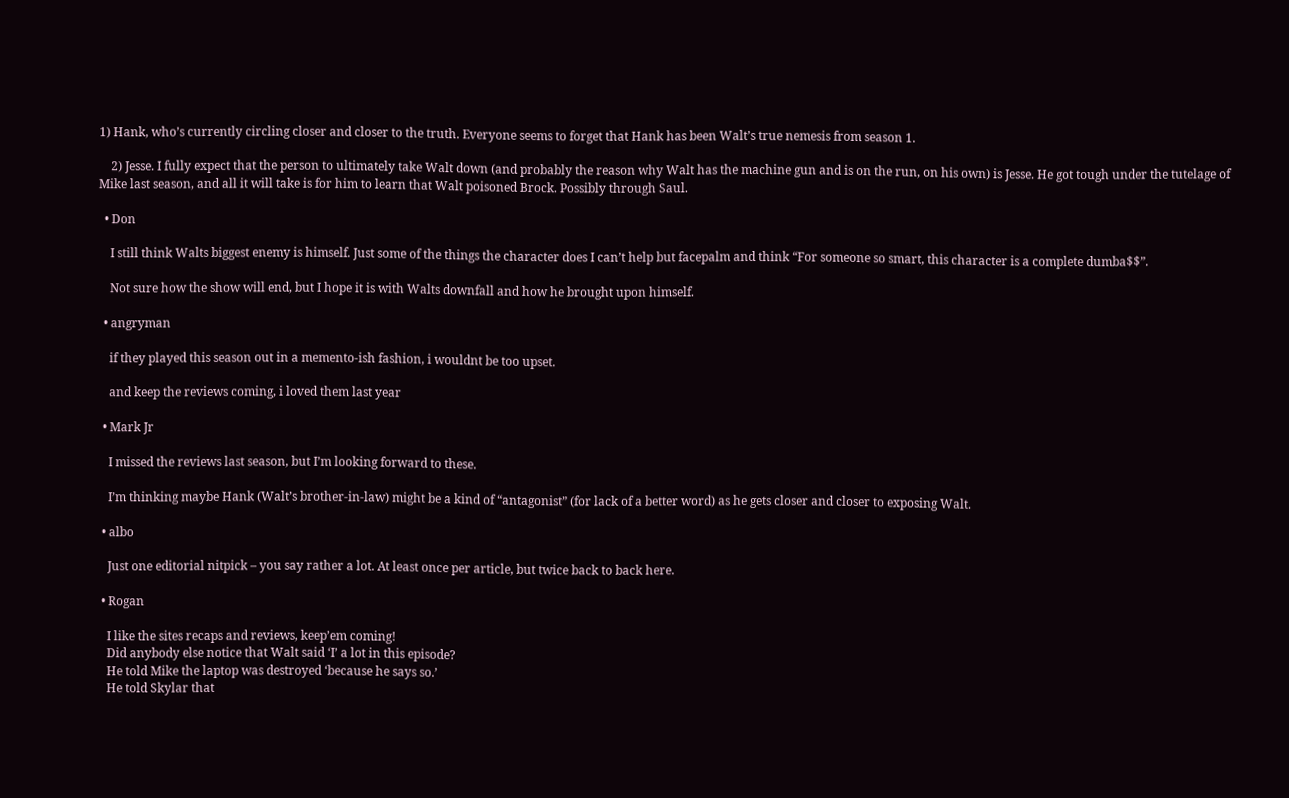1) Hank, who’s currently circling closer and closer to the truth. Everyone seems to forget that Hank has been Walt’s true nemesis from season 1.

    2) Jesse. I fully expect that the person to ultimately take Walt down (and probably the reason why Walt has the machine gun and is on the run, on his own) is Jesse. He got tough under the tutelage of Mike last season, and all it will take is for him to learn that Walt poisoned Brock. Possibly through Saul.

  • Don

    I still think Walts biggest enemy is himself. Just some of the things the character does I can’t help but facepalm and think “For someone so smart, this character is a complete dumba$$”.

    Not sure how the show will end, but I hope it is with Walts downfall and how he brought upon himself.

  • angryman

    if they played this season out in a memento-ish fashion, i wouldnt be too upset.

    and keep the reviews coming, i loved them last year

  • Mark Jr

    I missed the reviews last season, but I’m looking forward to these.

    I’m thinking maybe Hank (Walt’s brother-in-law) might be a kind of “antagonist” (for lack of a better word) as he gets closer and closer to exposing Walt.

  • albo

    Just one editorial nitpick – you say rather a lot. At least once per article, but twice back to back here.

  • Rogan

    I like the sites recaps and reviews, keep’em coming!
    Did anybody else notice that Walt said ‘I’ a lot in this episode?
    He told Mike the laptop was destroyed ‘because he says so.’
    He told Skylar that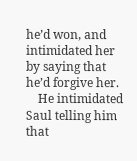he’d won, and intimidated her by saying that he’d forgive her.
    He intimidated Saul telling him that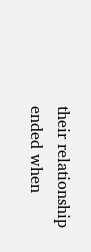their relationship ended when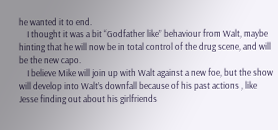he wanted it to end.
    I thought it was a bit “Godfather like” behaviour from Walt, maybe hinting that he will now be in total control of the drug scene, and will be the new capo.
    I believe Mike will join up with Walt against a new foe, but the show will develop into Walt’s downfall because of his past actions , like Jesse finding out about his girlfriends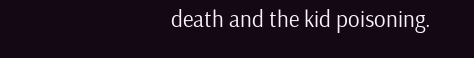death and the kid poisoning.